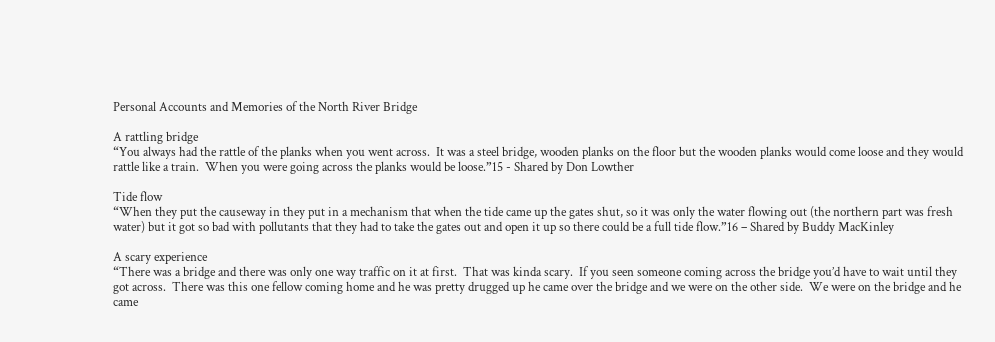Personal Accounts and Memories of the North River Bridge

A rattling bridge
“You always had the rattle of the planks when you went across.  It was a steel bridge, wooden planks on the floor but the wooden planks would come loose and they would rattle like a train.  When you were going across the planks would be loose.”15 - Shared by Don Lowther

Tide flow
“When they put the causeway in they put in a mechanism that when the tide came up the gates shut, so it was only the water flowing out (the northern part was fresh water) but it got so bad with pollutants that they had to take the gates out and open it up so there could be a full tide flow.”16 – Shared by Buddy MacKinley

A scary experience
“There was a bridge and there was only one way traffic on it at first.  That was kinda scary.  If you seen someone coming across the bridge you’d have to wait until they got across.  There was this one fellow coming home and he was pretty drugged up he came over the bridge and we were on the other side.  We were on the bridge and he came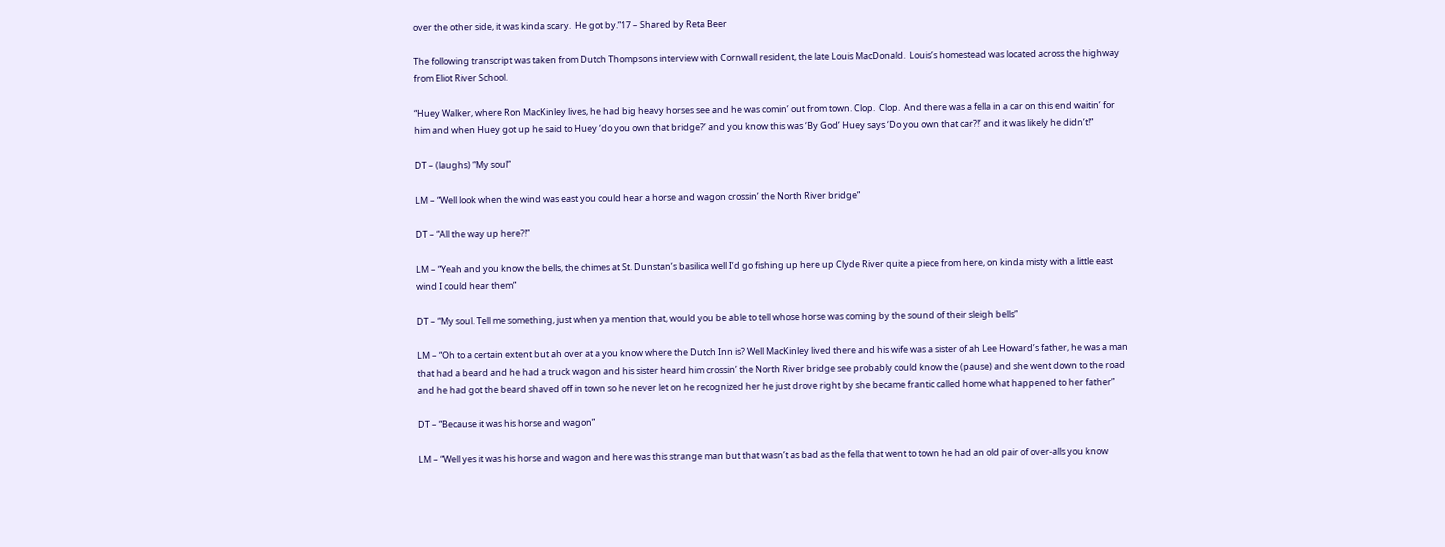over the other side, it was kinda scary.  He got by.”17 – Shared by Reta Beer

The following transcript was taken from Dutch Thompsons interview with Cornwall resident, the late Louis MacDonald.  Louis’s homestead was located across the highway from Eliot River School.

“Huey Walker, where Ron MacKinley lives, he had big heavy horses see and he was comin’ out from town. Clop.  Clop.  And there was a fella in a car on this end waitin’ for him and when Huey got up he said to Huey ‘do you own that bridge?’ and you know this was ‘By God’ Huey says ‘Do you own that car?!’ and it was likely he didn’t!”

DT – (laughs) “My soul”

LM – “Well look when the wind was east you could hear a horse and wagon crossin’ the North River bridge”

DT – “All the way up here?!”

LM – “Yeah and you know the bells, the chimes at St. Dunstan’s basilica well I’d go fishing up here up Clyde River quite a piece from here, on kinda misty with a little east wind I could hear them”

DT – “My soul. Tell me something, just when ya mention that, would you be able to tell whose horse was coming by the sound of their sleigh bells”

LM – “Oh to a certain extent but ah over at a you know where the Dutch Inn is? Well MacKinley lived there and his wife was a sister of ah Lee Howard’s father, he was a man that had a beard and he had a truck wagon and his sister heard him crossin’ the North River bridge see probably could know the (pause) and she went down to the road and he had got the beard shaved off in town so he never let on he recognized her he just drove right by she became frantic called home what happened to her father”

DT – “Because it was his horse and wagon”

LM – “Well yes it was his horse and wagon and here was this strange man but that wasn’t as bad as the fella that went to town he had an old pair of over-alls you know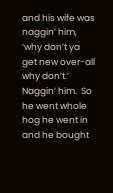and his wife was naggin’ him, ‘why don’t ya get new over-all why don’t.’ Naggin’ him.  So he went whole hog he went in and he bought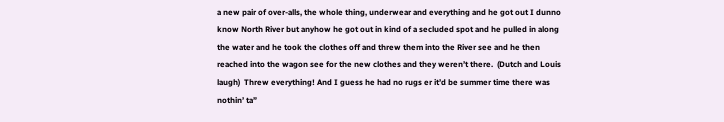a new pair of over-alls, the whole thing, underwear and everything and he got out I dunno know North River but anyhow he got out in kind of a secluded spot and he pulled in along the water and he took the clothes off and threw them into the River see and he then reached into the wagon see for the new clothes and they weren’t there.  (Dutch and Louis laugh)  Threw everything! And I guess he had no rugs er it’d be summer time there was nothin’ ta”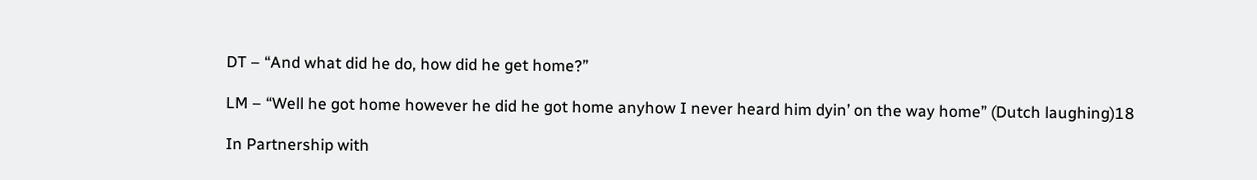DT – “And what did he do, how did he get home?”

LM – “Well he got home however he did he got home anyhow I never heard him dyin’ on the way home” (Dutch laughing)18

In Partnership with